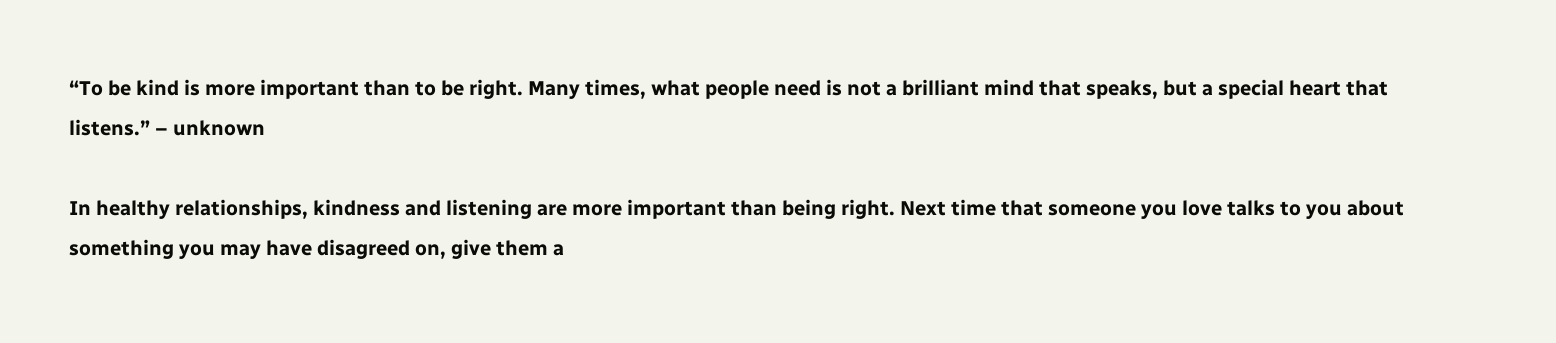“To be kind is more important than to be right. Many times, what people need is not a brilliant mind that speaks, but a special heart that listens.” – unknown

In healthy relationships, kindness and listening are more important than being right. Next time that someone you love talks to you about something you may have disagreed on, give them a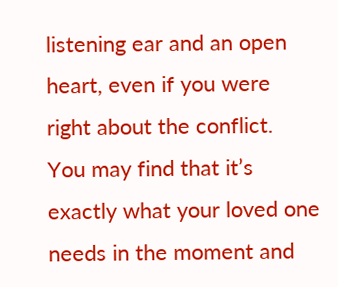listening ear and an open heart, even if you were right about the conflict.
You may find that it’s exactly what your loved one needs in the moment and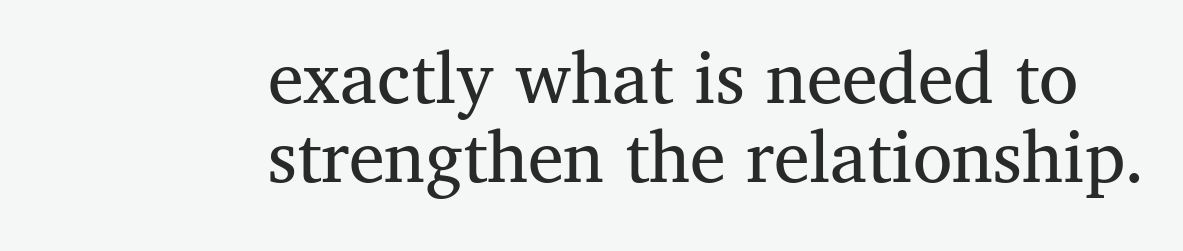exactly what is needed to strengthen the relationship.